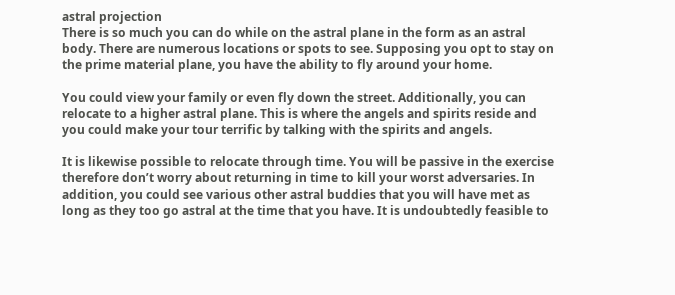astral projection
There is so much you can do while on the astral plane in the form as an astral body. There are numerous locations or spots to see. Supposing you opt to stay on the prime material plane, you have the ability to fly around your home.

You could view your family or even fly down the street. Additionally, you can relocate to a higher astral plane. This is where the angels and spirits reside and you could make your tour terrific by talking with the spirits and angels.

It is likewise possible to relocate through time. You will be passive in the exercise therefore don’t worry about returning in time to kill your worst adversaries. In addition, you could see various other astral buddies that you will have met as long as they too go astral at the time that you have. It is undoubtedly feasible to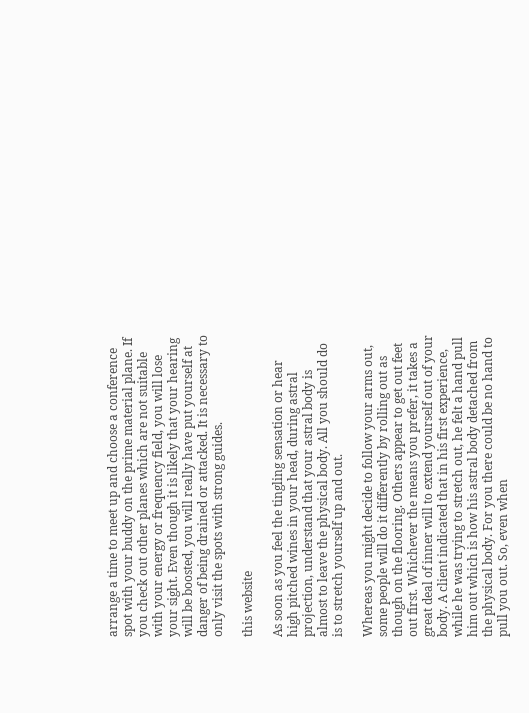arrange a time to meet up and choose a conference spot with your buddy on the prime material plane. If you check out other planes which are not suitable with your energy or frequency field, you will lose your sight. Even though it is likely that your hearing will be boosted, you will really have put yourself at danger of being drained or attacked. It is necessary to only visit the spots with strong guides.

this website

As soon as you feel the tingling sensation or hear high pitched wines in your head, during astral projection, understand that your astral body is almost to leave the physical body. All you should do is to stretch yourself up and out.

Whereas you might decide to follow your arms out, some people will do it differently by rolling out as though on the flooring. Others appear to get out feet out first. Whichever the means you prefer, it takes a great deal of inner will to extend yourself out of your body. A client indicated that in his first experience, while he was trying to stretch out, he felt a hand pull him out which is how his astral body detached from the physical body. For you there could be no hand to pull you out. So, even when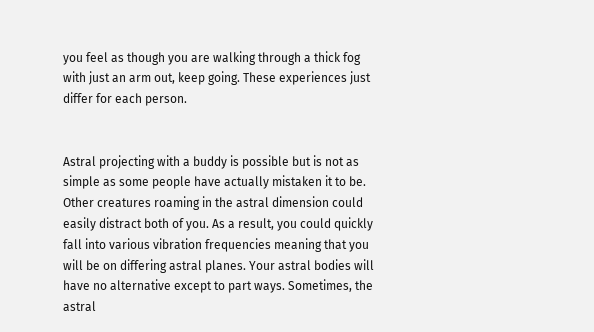you feel as though you are walking through a thick fog with just an arm out, keep going. These experiences just differ for each person.


Astral projecting with a buddy is possible but is not as simple as some people have actually mistaken it to be. Other creatures roaming in the astral dimension could easily distract both of you. As a result, you could quickly fall into various vibration frequencies meaning that you will be on differing astral planes. Your astral bodies will have no alternative except to part ways. Sometimes, the astral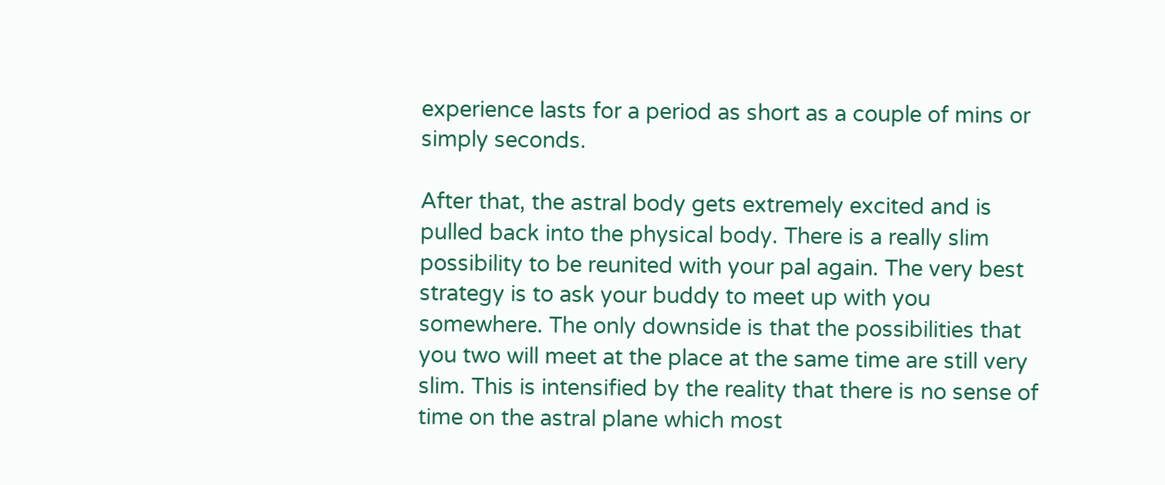experience lasts for a period as short as a couple of mins or simply seconds.

After that, the astral body gets extremely excited and is pulled back into the physical body. There is a really slim possibility to be reunited with your pal again. The very best strategy is to ask your buddy to meet up with you somewhere. The only downside is that the possibilities that you two will meet at the place at the same time are still very slim. This is intensified by the reality that there is no sense of time on the astral plane which most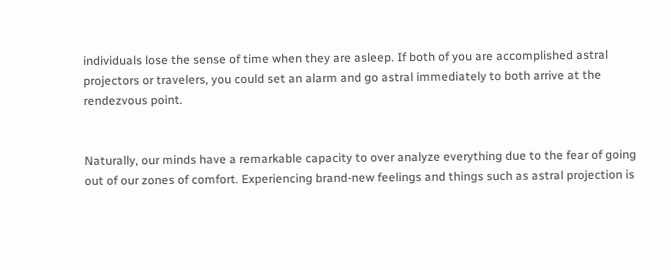individuals lose the sense of time when they are asleep. If both of you are accomplished astral projectors or travelers, you could set an alarm and go astral immediately to both arrive at the rendezvous point.


Naturally, our minds have a remarkable capacity to over analyze everything due to the fear of going out of our zones of comfort. Experiencing brand-new feelings and things such as astral projection is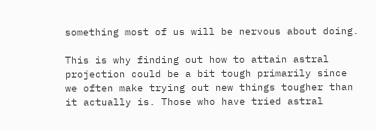something most of us will be nervous about doing.

This is why finding out how to attain astral projection could be a bit tough primarily since we often make trying out new things tougher than it actually is. Those who have tried astral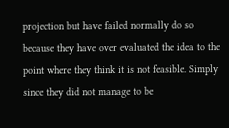projection but have failed normally do so because they have over evaluated the idea to the point where they think it is not feasible. Simply since they did not manage to be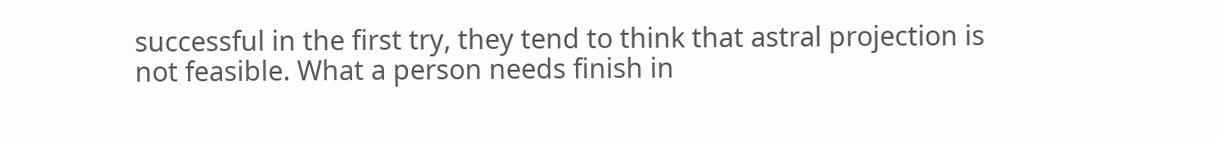successful in the first try, they tend to think that astral projection is not feasible. What a person needs finish in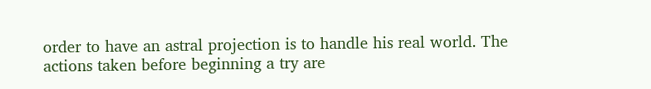order to have an astral projection is to handle his real world. The actions taken before beginning a try are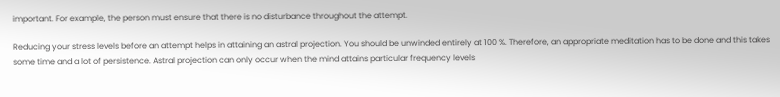important. For example, the person must ensure that there is no disturbance throughout the attempt.

Reducing your stress levels before an attempt helps in attaining an astral projection. You should be unwinded entirely at 100 %. Therefore, an appropriate meditation has to be done and this takes some time and a lot of persistence. Astral projection can only occur when the mind attains particular frequency levels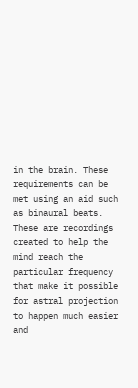in the brain. These requirements can be met using an aid such as binaural beats. These are recordings created to help the mind reach the particular frequency that make it possible for astral projection to happen much easier and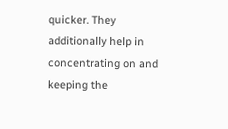quicker. They additionally help in concentrating on and keeping the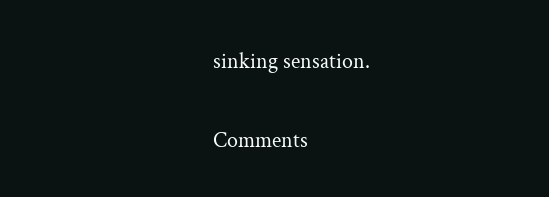sinking sensation.

Comments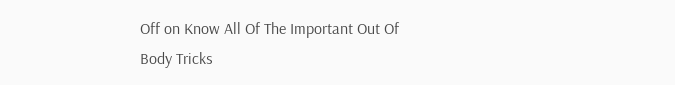Off on Know All Of The Important Out Of Body Tricks